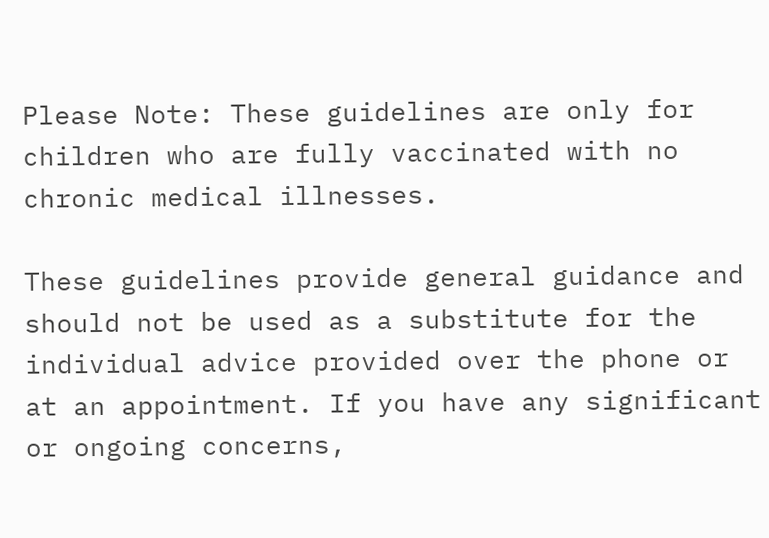Please Note: These guidelines are only for children who are fully vaccinated with no chronic medical illnesses.

These guidelines provide general guidance and should not be used as a substitute for the individual advice provided over the phone or at an appointment. If you have any significant or ongoing concerns,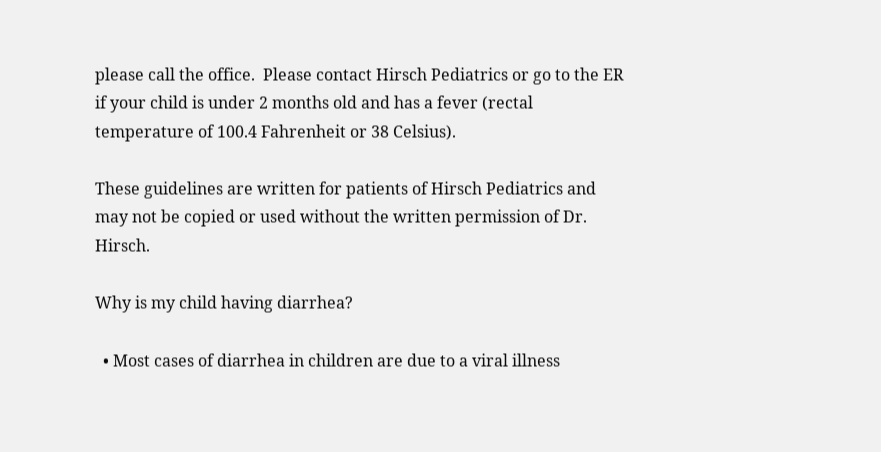please call the office.  Please contact Hirsch Pediatrics or go to the ER if your child is under 2 months old and has a fever (rectal temperature of 100.4 Fahrenheit or 38 Celsius).

These guidelines are written for patients of Hirsch Pediatrics and may not be copied or used without the written permission of Dr. Hirsch.

Why is my child having diarrhea?

  • Most cases of diarrhea in children are due to a viral illness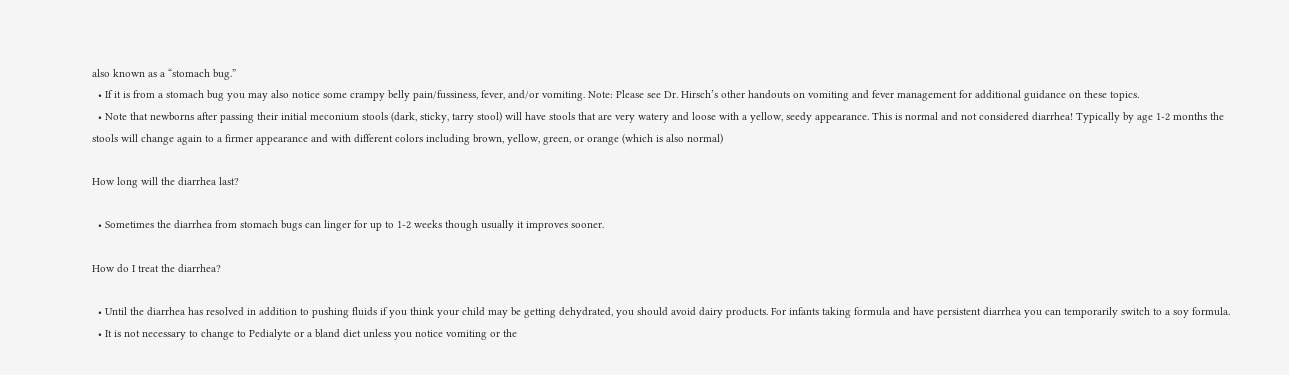also known as a “stomach bug.”
  • If it is from a stomach bug you may also notice some crampy belly pain/fussiness, fever, and/or vomiting. Note: Please see Dr. Hirsch’s other handouts on vomiting and fever management for additional guidance on these topics.
  • Note that newborns after passing their initial meconium stools (dark, sticky, tarry stool) will have stools that are very watery and loose with a yellow, seedy appearance. This is normal and not considered diarrhea! Typically by age 1-2 months the stools will change again to a firmer appearance and with different colors including brown, yellow, green, or orange (which is also normal)

How long will the diarrhea last?

  • Sometimes the diarrhea from stomach bugs can linger for up to 1-2 weeks though usually it improves sooner.

How do I treat the diarrhea?

  • Until the diarrhea has resolved in addition to pushing fluids if you think your child may be getting dehydrated, you should avoid dairy products. For infants taking formula and have persistent diarrhea you can temporarily switch to a soy formula.
  • It is not necessary to change to Pedialyte or a bland diet unless you notice vomiting or the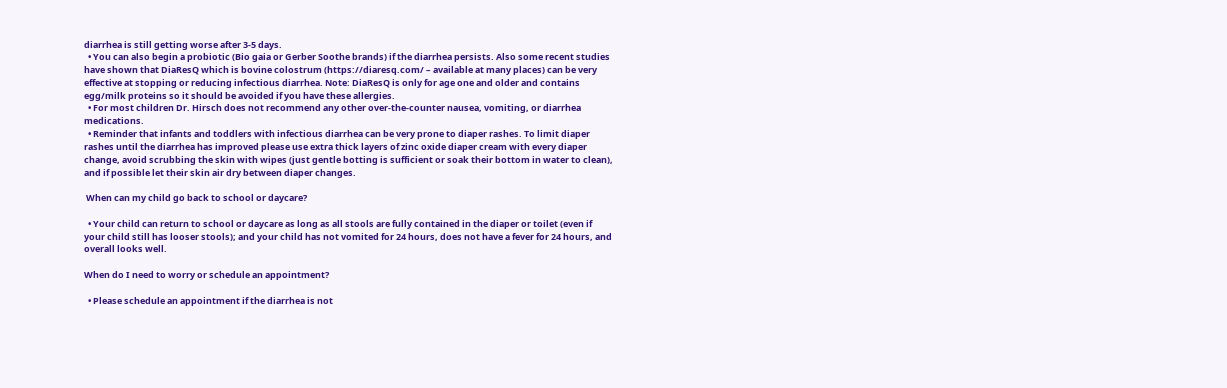diarrhea is still getting worse after 3-5 days.
  • You can also begin a probiotic (Bio gaia or Gerber Soothe brands) if the diarrhea persists. Also some recent studies have shown that DiaResQ which is bovine colostrum (https://diaresq.com/ – available at many places) can be very effective at stopping or reducing infectious diarrhea. Note: DiaResQ is only for age one and older and contains egg/milk proteins so it should be avoided if you have these allergies.
  • For most children Dr. Hirsch does not recommend any other over-the-counter nausea, vomiting, or diarrhea medications.
  • Reminder that infants and toddlers with infectious diarrhea can be very prone to diaper rashes. To limit diaper rashes until the diarrhea has improved please use extra thick layers of zinc oxide diaper cream with every diaper change, avoid scrubbing the skin with wipes (just gentle botting is sufficient or soak their bottom in water to clean), and if possible let their skin air dry between diaper changes.

 When can my child go back to school or daycare?

  • Your child can return to school or daycare as long as all stools are fully contained in the diaper or toilet (even if your child still has looser stools); and your child has not vomited for 24 hours, does not have a fever for 24 hours, and overall looks well.

When do I need to worry or schedule an appointment?

  • Please schedule an appointment if the diarrhea is not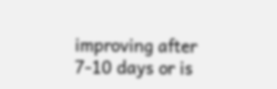improving after 7-10 days or is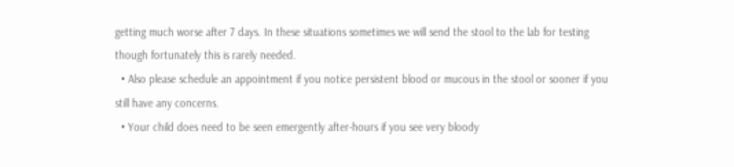getting much worse after 7 days. In these situations sometimes we will send the stool to the lab for testing though fortunately this is rarely needed.
  • Also please schedule an appointment if you notice persistent blood or mucous in the stool or sooner if you still have any concerns.
  • Your child does need to be seen emergently after-hours if you see very bloody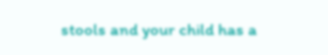stools and your child has a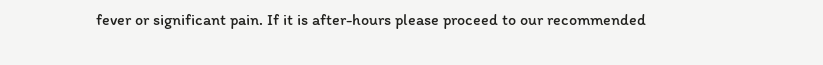fever or significant pain. If it is after-hours please proceed to our recommended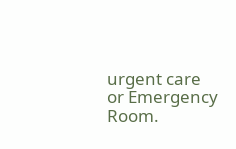urgent care or Emergency Room.